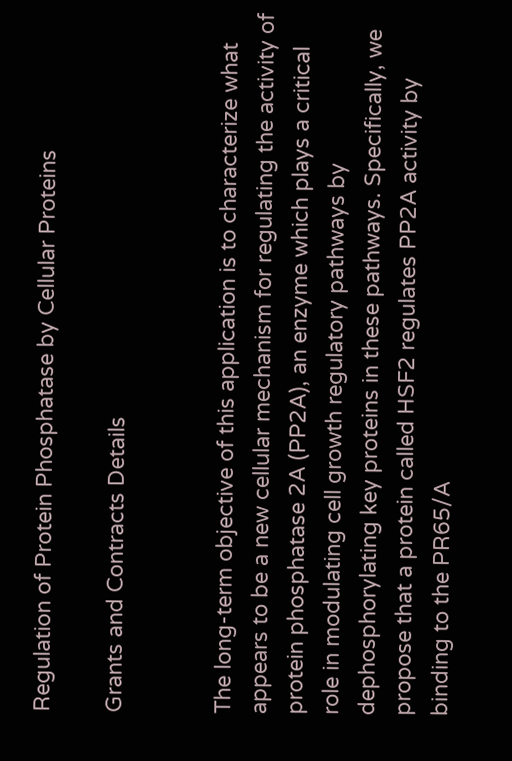Regulation of Protein Phosphatase by Cellular Proteins

Grants and Contracts Details


The long-term objective of this application is to characterize what appears to be a new cellular mechanism for regulating the activity of protein phosphatase 2A (PP2A), an enzyme which plays a critical role in modulating cell growth regulatory pathways by dephosphorylating key proteins in these pathways. Specifically, we propose that a protein called HSF2 regulates PP2A activity by binding to the PR65/A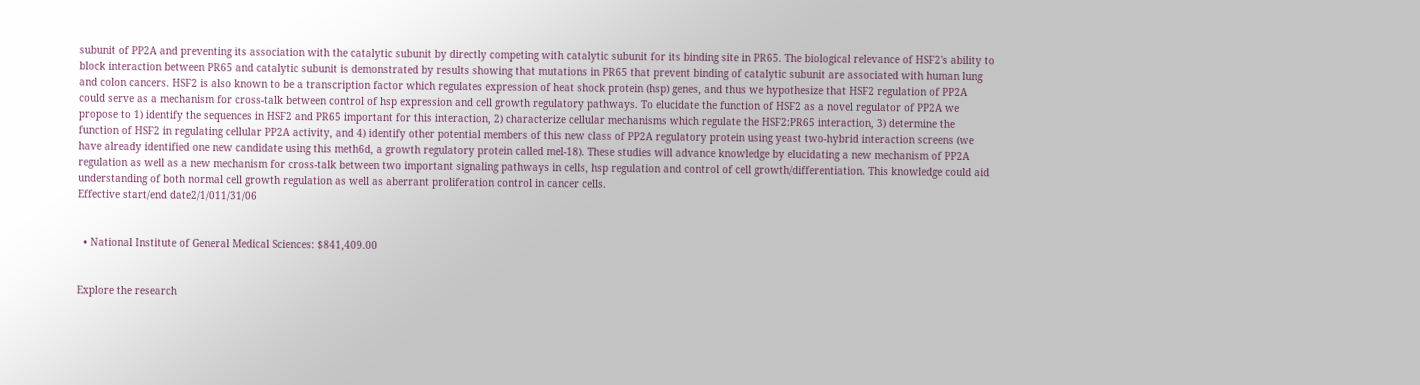subunit of PP2A and preventing its association with the catalytic subunit by directly competing with catalytic subunit for its binding site in PR65. The biological relevance of HSF2's ability to block interaction between PR65 and catalytic subunit is demonstrated by results showing that mutations in PR65 that prevent binding of catalytic subunit are associated with human lung and colon cancers. HSF2 is also known to be a transcription factor which regulates expression of heat shock protein (hsp) genes, and thus we hypothesize that HSF2 regulation of PP2A could serve as a mechanism for cross-talk between control of hsp expression and cell growth regulatory pathways. To elucidate the function of HSF2 as a novel regulator of PP2A we propose to 1) identify the sequences in HSF2 and PR65 important for this interaction, 2) characterize cellular mechanisms which regulate the HSF2:PR65 interaction, 3) determine the function of HSF2 in regulating cellular PP2A activity, and 4) identify other potential members of this new class of PP2A regulatory protein using yeast two-hybrid interaction screens (we have already identified one new candidate using this meth6d, a growth regulatory protein called mel-18). These studies will advance knowledge by elucidating a new mechanism of PP2A regulation as well as a new mechanism for cross-talk between two important signaling pathways in cells, hsp regulation and control of cell growth/differentiation. This knowledge could aid understanding of both normal cell growth regulation as well as aberrant proliferation control in cancer cells.
Effective start/end date2/1/011/31/06


  • National Institute of General Medical Sciences: $841,409.00


Explore the research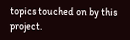topics touched on by this project.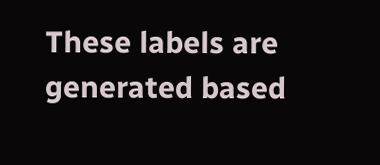These labels are generated based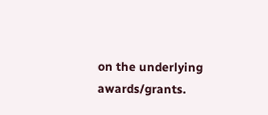on the underlying awards/grants.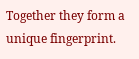Together they form a unique fingerprint.